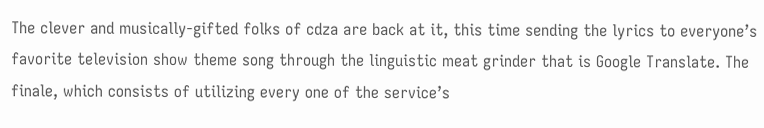The clever and musically-gifted folks of cdza are back at it, this time sending the lyrics to everyone’s favorite television show theme song through the linguistic meat grinder that is Google Translate. The finale, which consists of utilizing every one of the service’s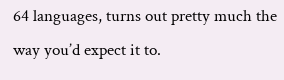64 languages, turns out pretty much the way you’d expect it to.